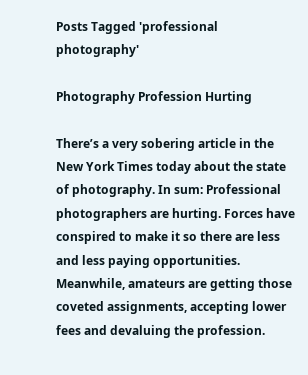Posts Tagged 'professional photography'

Photography Profession Hurting

There’s a very sobering article in the New York Times today about the state of photography. In sum: Professional photographers are hurting. Forces have conspired to make it so there are less and less paying opportunities. Meanwhile, amateurs are getting those coveted assignments, accepting lower fees and devaluing the profession.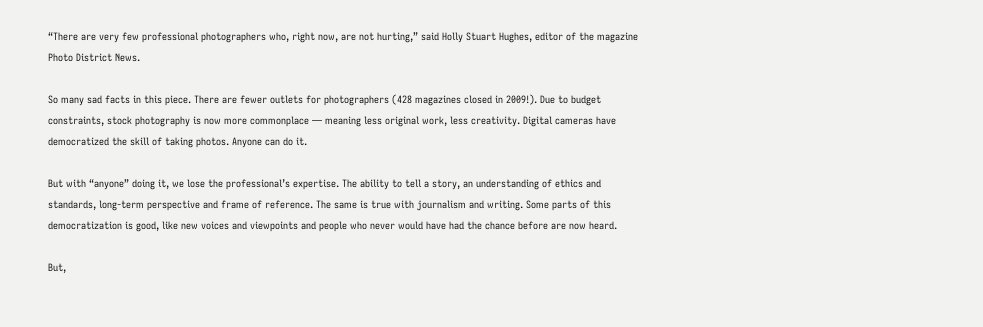“There are very few professional photographers who, right now, are not hurting,” said Holly Stuart Hughes, editor of the magazine Photo District News.

So many sad facts in this piece. There are fewer outlets for photographers (428 magazines closed in 2009!). Due to budget constraints, stock photography is now more commonplace — meaning less original work, less creativity. Digital cameras have democratized the skill of taking photos. Anyone can do it.

But with “anyone” doing it, we lose the professional’s expertise. The ability to tell a story, an understanding of ethics and standards, long-term perspective and frame of reference. The same is true with journalism and writing. Some parts of this democratization is good, like new voices and viewpoints and people who never would have had the chance before are now heard.

But,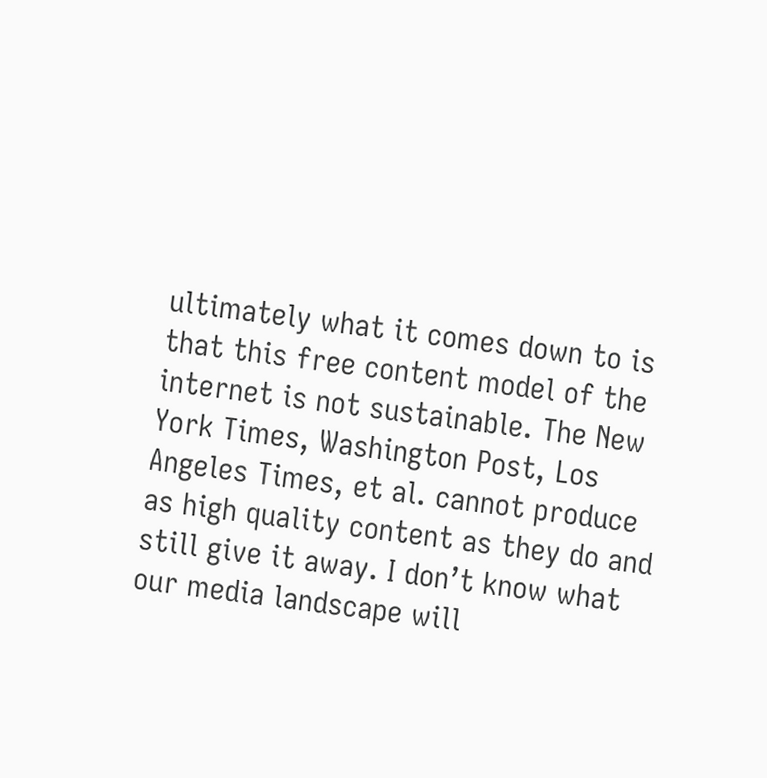ultimately what it comes down to is that this free content model of the internet is not sustainable. The New York Times, Washington Post, Los Angeles Times, et al. cannot produce as high quality content as they do and still give it away. I don’t know what our media landscape will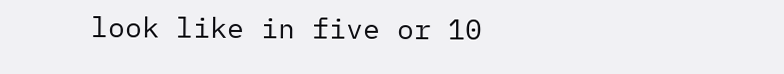look like in five or 10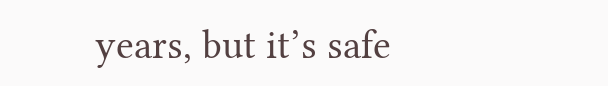years, but it’s safe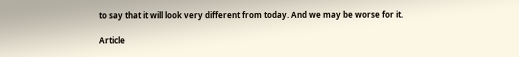to say that it will look very different from today. And we may be worse for it.

Article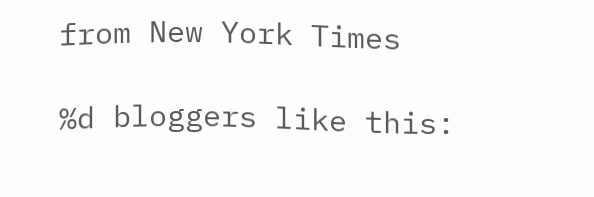from New York Times

%d bloggers like this: